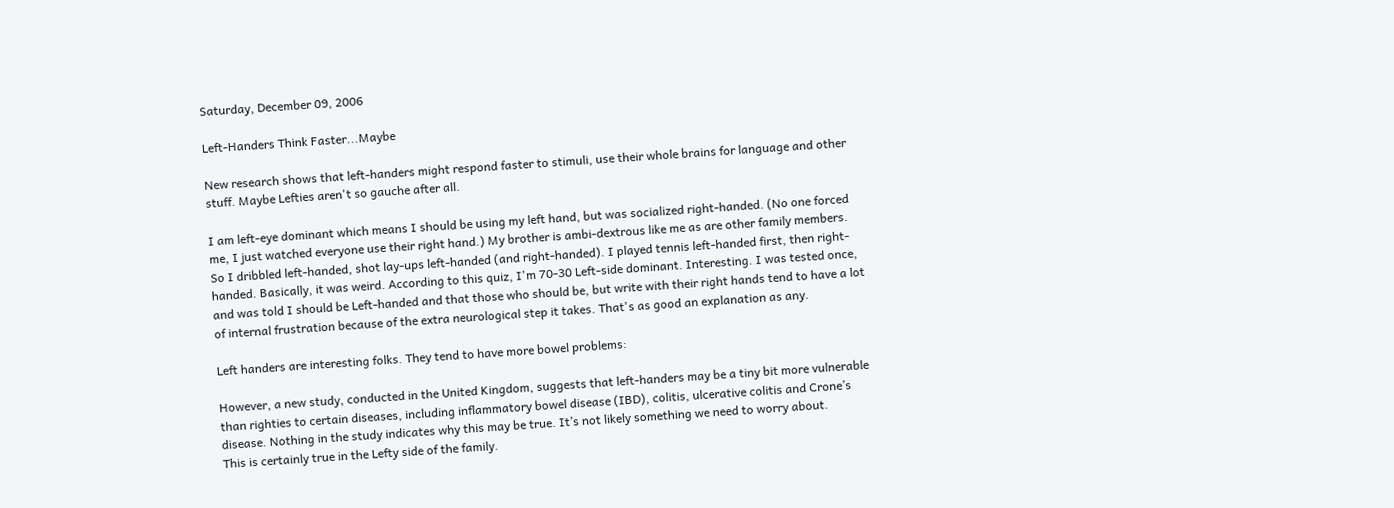Saturday, December 09, 2006

Left-Handers Think Faster...Maybe

New research shows that left-handers might respond faster to stimuli, use their whole brains for language and other stuff. Maybe Lefties aren't so gauche after all.

I am left-eye dominant which means I should be using my left hand, but was socialized right-handed. (No one forced me, I just watched everyone use their right hand.) My brother is ambi-dextrous like me as are other family members. So I dribbled left-handed, shot lay-ups left-handed (and right-handed). I played tennis left-handed first, then right-handed. Basically, it was weird. According to this quiz, I'm 70-30 Left-side dominant. Interesting. I was tested once, and was told I should be Left-handed and that those who should be, but write with their right hands tend to have a lot of internal frustration because of the extra neurological step it takes. That's as good an explanation as any.

Left handers are interesting folks. They tend to have more bowel problems:

However, a new study, conducted in the United Kingdom, suggests that left-handers may be a tiny bit more vulnerable than righties to certain diseases, including inflammatory bowel disease (IBD), colitis, ulcerative colitis and Crone’s disease. Nothing in the study indicates why this may be true. It’s not likely something we need to worry about.
This is certainly true in the Lefty side of the family.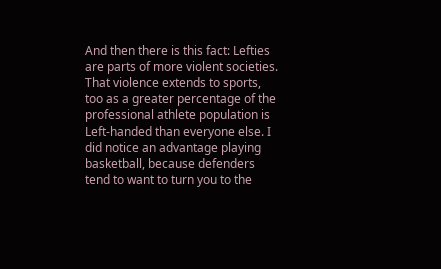And then there is this fact: Lefties are parts of more violent societies. That violence extends to sports, too as a greater percentage of the professional athlete population is Left-handed than everyone else. I did notice an advantage playing basketball, because defenders tend to want to turn you to the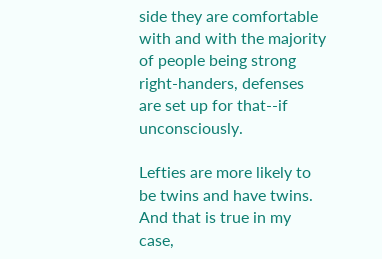side they are comfortable with and with the majority of people being strong right-handers, defenses are set up for that--if unconsciously.

Lefties are more likely to be twins and have twins. And that is true in my case,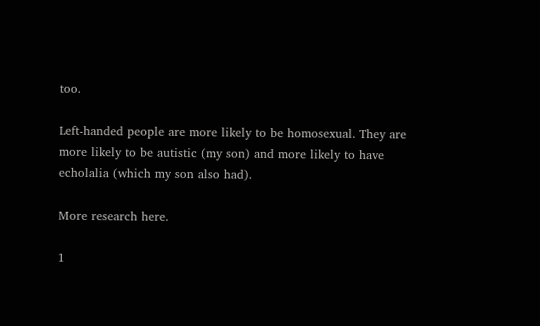too.

Left-handed people are more likely to be homosexual. They are more likely to be autistic (my son) and more likely to have echolalia (which my son also had).

More research here.

1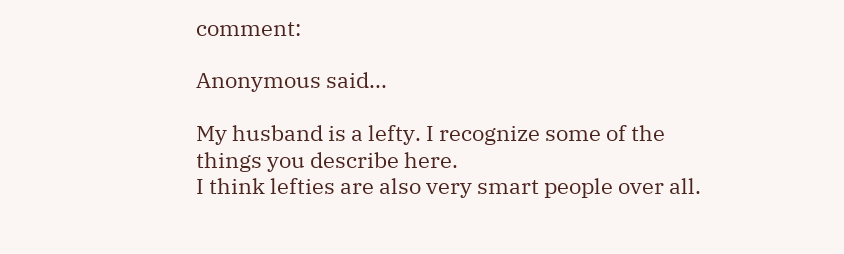comment:

Anonymous said...

My husband is a lefty. I recognize some of the things you describe here.
I think lefties are also very smart people over all.